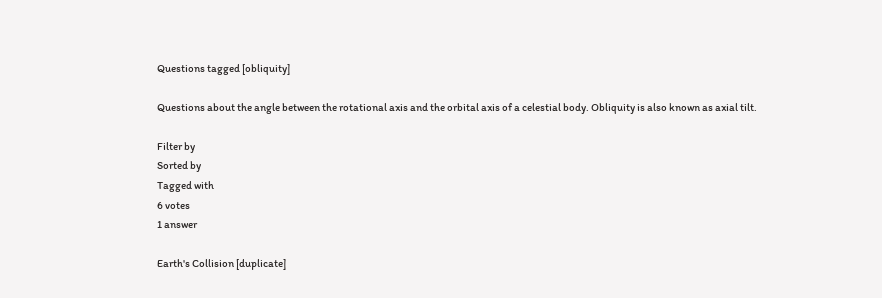Questions tagged [obliquity]

Questions about the angle between the rotational axis and the orbital axis of a celestial body. Obliquity is also known as axial tilt.

Filter by
Sorted by
Tagged with
6 votes
1 answer

Earth's Collision [duplicate]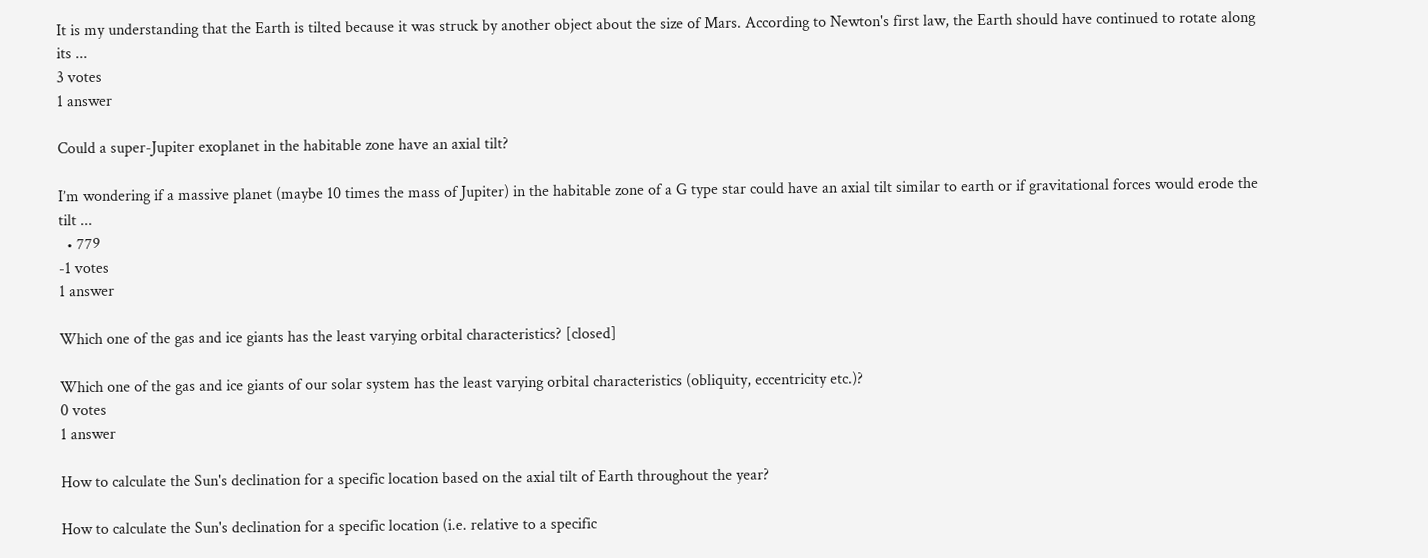It is my understanding that the Earth is tilted because it was struck by another object about the size of Mars. According to Newton's first law, the Earth should have continued to rotate along its ...
3 votes
1 answer

Could a super-Jupiter exoplanet in the habitable zone have an axial tilt?

I’m wondering if a massive planet (maybe 10 times the mass of Jupiter) in the habitable zone of a G type star could have an axial tilt similar to earth or if gravitational forces would erode the tilt ...
  • 779
-1 votes
1 answer

Which one of the gas and ice giants has the least varying orbital characteristics? [closed]

Which one of the gas and ice giants of our solar system has the least varying orbital characteristics (obliquity, eccentricity etc.)?
0 votes
1 answer

How to calculate the Sun's declination for a specific location based on the axial tilt of Earth throughout the year?

How to calculate the Sun's declination for a specific location (i.e. relative to a specific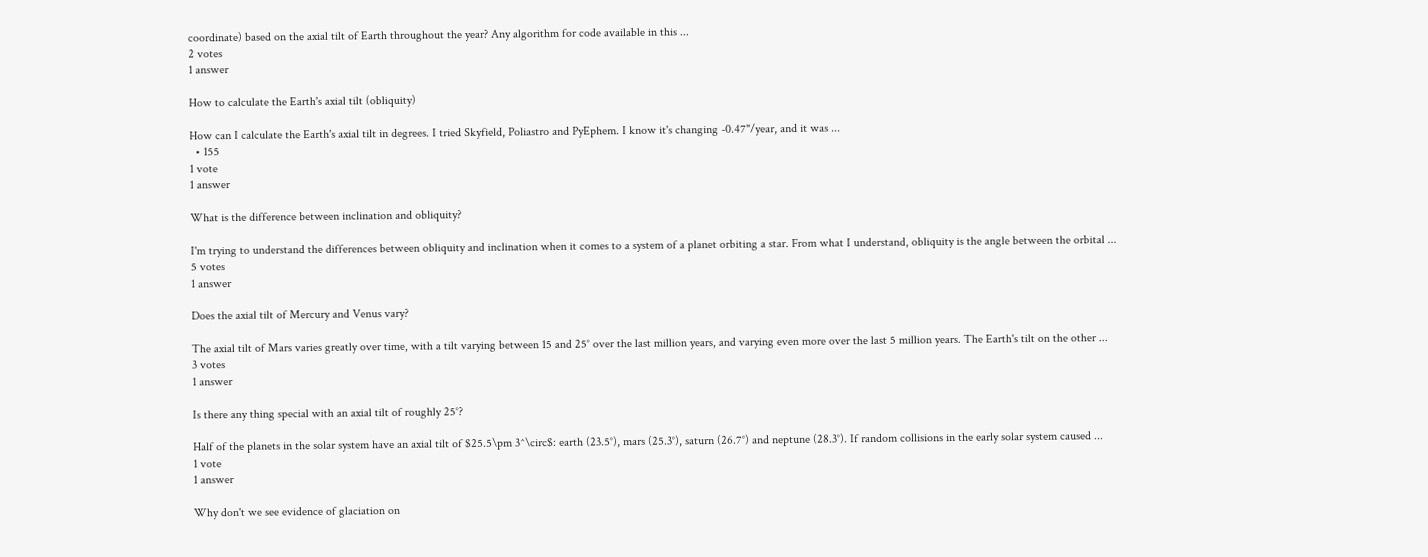coordinate) based on the axial tilt of Earth throughout the year? Any algorithm for code available in this ...
2 votes
1 answer

How to calculate the Earth's axial tilt (obliquity)

How can I calculate the Earth's axial tilt in degrees. I tried Skyfield, Poliastro and PyEphem. I know it's changing -0.47"/year, and it was ...
  • 155
1 vote
1 answer

What is the difference between inclination and obliquity?

I'm trying to understand the differences between obliquity and inclination when it comes to a system of a planet orbiting a star. From what I understand, obliquity is the angle between the orbital ...
5 votes
1 answer

Does the axial tilt of Mercury and Venus vary?

The axial tilt of Mars varies greatly over time, with a tilt varying between 15 and 25° over the last million years, and varying even more over the last 5 million years. The Earth's tilt on the other ...
3 votes
1 answer

Is there any thing special with an axial tilt of roughly 25°?

Half of the planets in the solar system have an axial tilt of $25.5\pm 3^\circ$: earth (23.5°), mars (25.3°), saturn (26.7°) and neptune (28.3°). If random collisions in the early solar system caused ...
1 vote
1 answer

Why don't we see evidence of glaciation on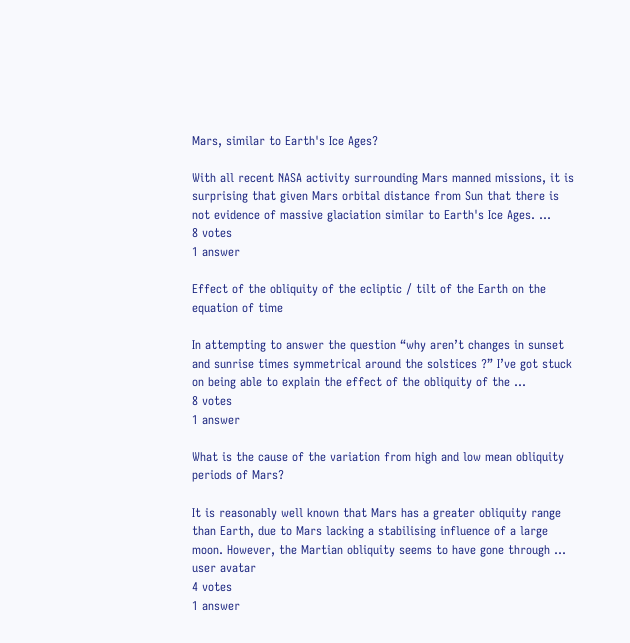Mars, similar to Earth's Ice Ages?

With all recent NASA activity surrounding Mars manned missions, it is surprising that given Mars orbital distance from Sun that there is not evidence of massive glaciation similar to Earth's Ice Ages. ...
8 votes
1 answer

Effect of the obliquity of the ecliptic / tilt of the Earth on the equation of time

In attempting to answer the question “why aren’t changes in sunset and sunrise times symmetrical around the solstices ?” I’ve got stuck on being able to explain the effect of the obliquity of the ...
8 votes
1 answer

What is the cause of the variation from high and low mean obliquity periods of Mars?

It is reasonably well known that Mars has a greater obliquity range than Earth, due to Mars lacking a stabilising influence of a large moon. However, the Martian obliquity seems to have gone through ...
user avatar
4 votes
1 answer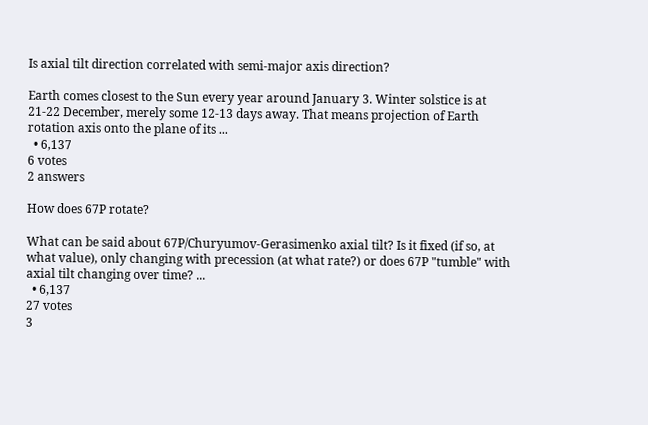Is axial tilt direction correlated with semi-major axis direction?

Earth comes closest to the Sun every year around January 3. Winter solstice is at 21-22 December, merely some 12-13 days away. That means projection of Earth rotation axis onto the plane of its ...
  • 6,137
6 votes
2 answers

How does 67P rotate?

What can be said about 67P/Churyumov-Gerasimenko axial tilt? Is it fixed (if so, at what value), only changing with precession (at what rate?) or does 67P "tumble" with axial tilt changing over time? ...
  • 6,137
27 votes
3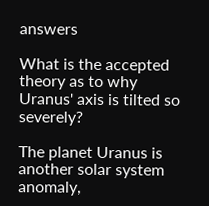answers

What is the accepted theory as to why Uranus' axis is tilted so severely?

The planet Uranus is another solar system anomaly,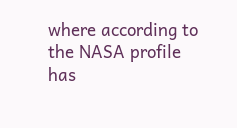where according to the NASA profile has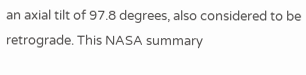an axial tilt of 97.8 degrees, also considered to be retrograde. This NASA summary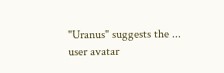"Uranus" suggests the ...
user avatar